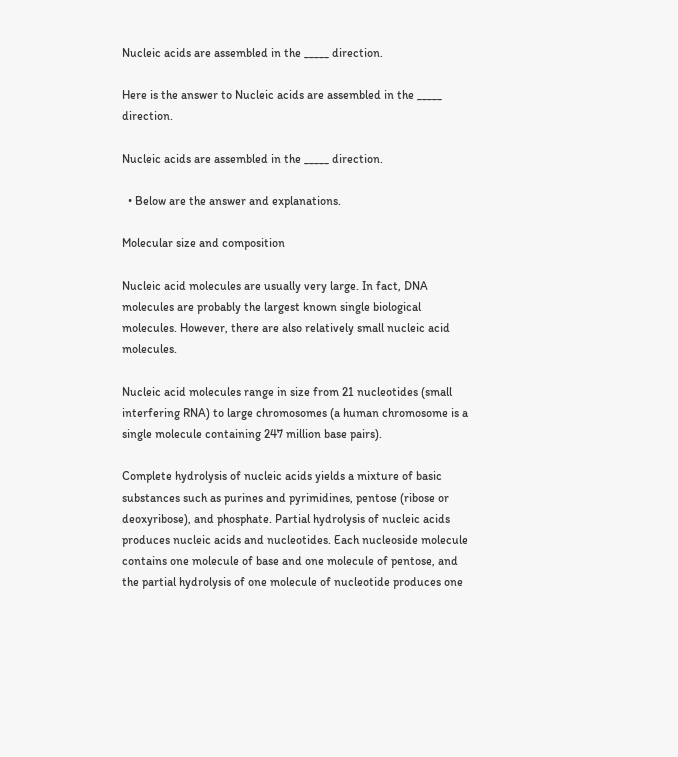Nucleic acids are assembled in the _____ direction.

Here is the answer to Nucleic acids are assembled in the _____ direction.

Nucleic acids are assembled in the _____ direction.

  • Below are the answer and explanations.

Molecular size and composition

Nucleic acid molecules are usually very large. In fact, DNA molecules are probably the largest known single biological molecules. However, there are also relatively small nucleic acid molecules.

Nucleic acid molecules range in size from 21 nucleotides (small interfering RNA) to large chromosomes (a human chromosome is a single molecule containing 247 million base pairs).

Complete hydrolysis of nucleic acids yields a mixture of basic substances such as purines and pyrimidines, pentose (ribose or deoxyribose), and phosphate. Partial hydrolysis of nucleic acids produces nucleic acids and nucleotides. Each nucleoside molecule contains one molecule of base and one molecule of pentose, and the partial hydrolysis of one molecule of nucleotide produces one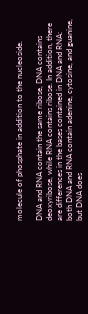molecule of phosphate in addition to the nucleoside.

DNA and RNA contain the same ribose, DNA contains deoxyribose, while RNA contains ribose. In addition, there are differences in the bases contained in DNA and RNA: both DNA and RNA contain adenine, cytosine, and guanine, but DNA does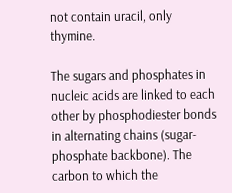not contain uracil, only thymine.

The sugars and phosphates in nucleic acids are linked to each other by phosphodiester bonds in alternating chains (sugar-phosphate backbone). The carbon to which the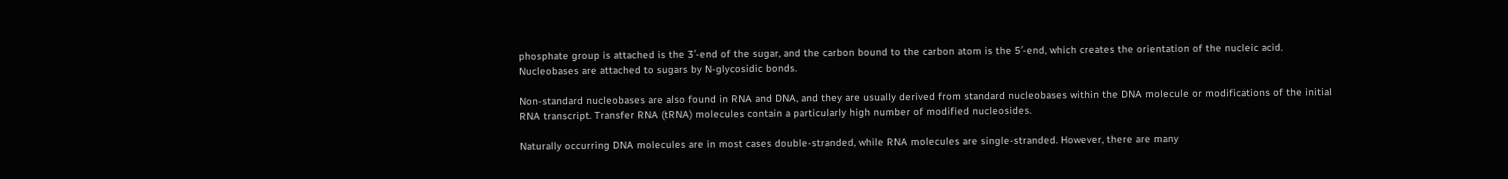phosphate group is attached is the 3′-end of the sugar, and the carbon bound to the carbon atom is the 5′-end, which creates the orientation of the nucleic acid. Nucleobases are attached to sugars by N-glycosidic bonds.

Non-standard nucleobases are also found in RNA and DNA, and they are usually derived from standard nucleobases within the DNA molecule or modifications of the initial RNA transcript. Transfer RNA (tRNA) molecules contain a particularly high number of modified nucleosides.

Naturally occurring DNA molecules are in most cases double-stranded, while RNA molecules are single-stranded. However, there are many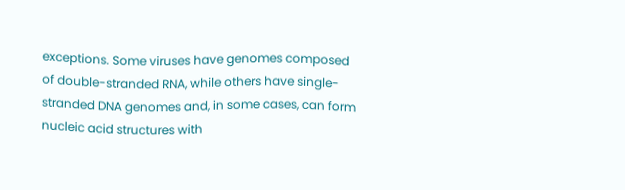exceptions. Some viruses have genomes composed of double-stranded RNA, while others have single-stranded DNA genomes and, in some cases, can form nucleic acid structures with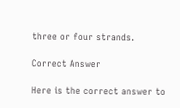three or four strands.

Correct Answer

Here is the correct answer to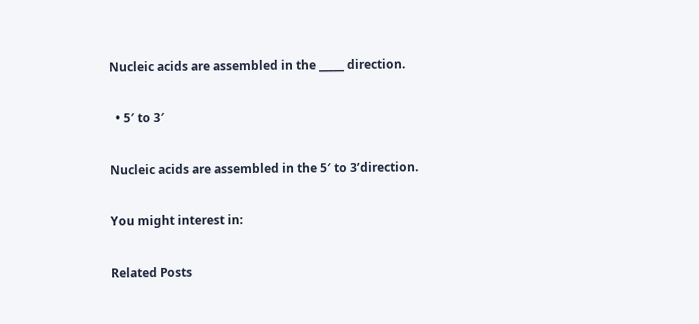Nucleic acids are assembled in the _____ direction.

  • 5′ to 3′

Nucleic acids are assembled in the 5′ to 3’direction.

You might interest in:

Related Posts